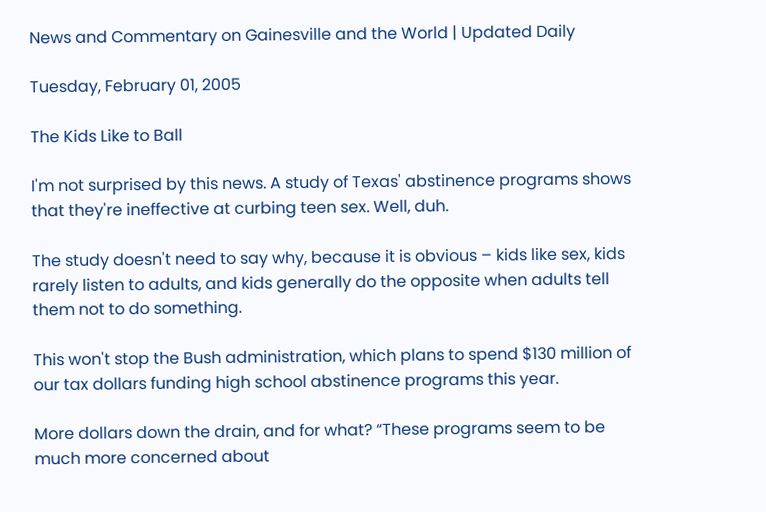News and Commentary on Gainesville and the World | Updated Daily

Tuesday, February 01, 2005

The Kids Like to Ball

I'm not surprised by this news. A study of Texas' abstinence programs shows that they're ineffective at curbing teen sex. Well, duh.

The study doesn't need to say why, because it is obvious – kids like sex, kids rarely listen to adults, and kids generally do the opposite when adults tell them not to do something.

This won't stop the Bush administration, which plans to spend $130 million of our tax dollars funding high school abstinence programs this year.

More dollars down the drain, and for what? “These programs seem to be much more concerned about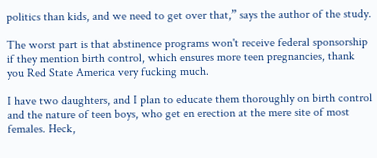politics than kids, and we need to get over that,” says the author of the study.

The worst part is that abstinence programs won't receive federal sponsorship if they mention birth control, which ensures more teen pregnancies, thank you Red State America very fucking much.

I have two daughters, and I plan to educate them thoroughly on birth control and the nature of teen boys, who get en erection at the mere site of most females. Heck,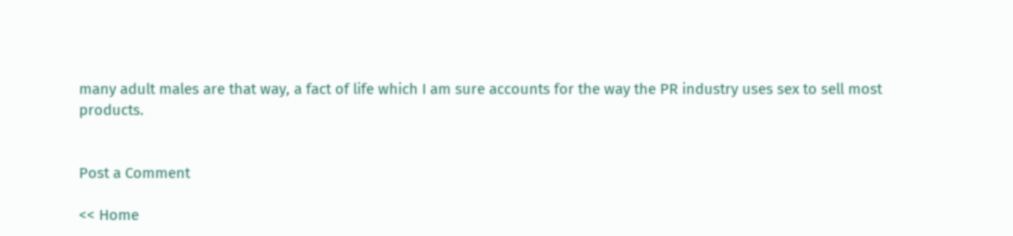many adult males are that way, a fact of life which I am sure accounts for the way the PR industry uses sex to sell most products.


Post a Comment

<< Home